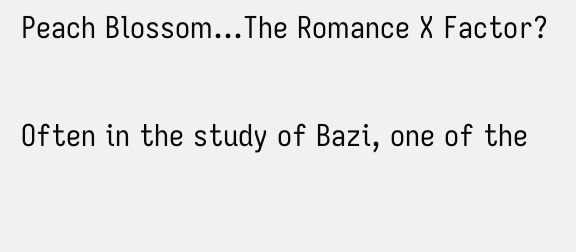Peach Blossom…The Romance X Factor?

Often in the study of Bazi, one of the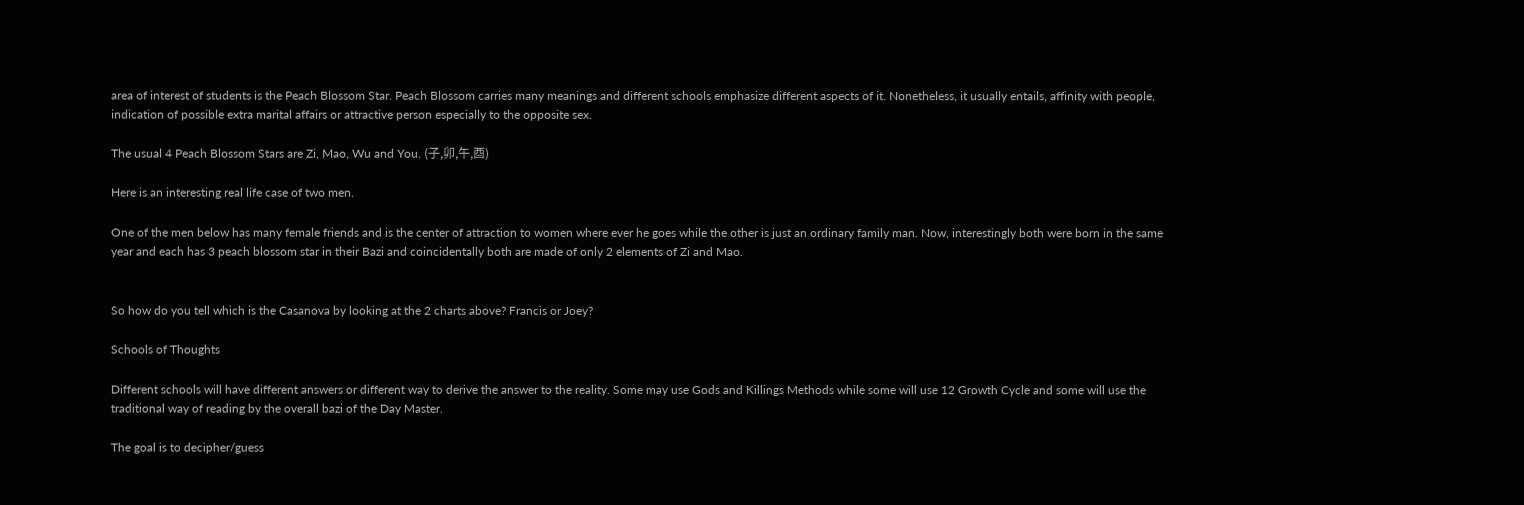area of interest of students is the Peach Blossom Star. Peach Blossom carries many meanings and different schools emphasize different aspects of it. Nonetheless, it usually entails, affinity with people, indication of possible extra marital affairs or attractive person especially to the opposite sex.

The usual 4 Peach Blossom Stars are Zi, Mao, Wu and You. (子,卯,午,酉)

Here is an interesting real life case of two men.

One of the men below has many female friends and is the center of attraction to women where ever he goes while the other is just an ordinary family man. Now, interestingly both were born in the same year and each has 3 peach blossom star in their Bazi and coincidentally both are made of only 2 elements of Zi and Mao.


So how do you tell which is the Casanova by looking at the 2 charts above? Francis or Joey?

Schools of Thoughts

Different schools will have different answers or different way to derive the answer to the reality. Some may use Gods and Killings Methods while some will use 12 Growth Cycle and some will use the traditional way of reading by the overall bazi of the Day Master.

The goal is to decipher/guess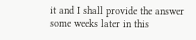it and I shall provide the answer some weeks later in this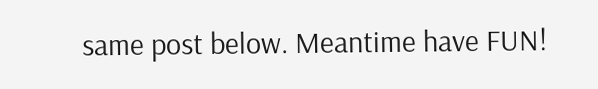same post below. Meantime have FUN!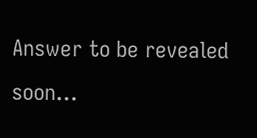Answer to be revealed soon…